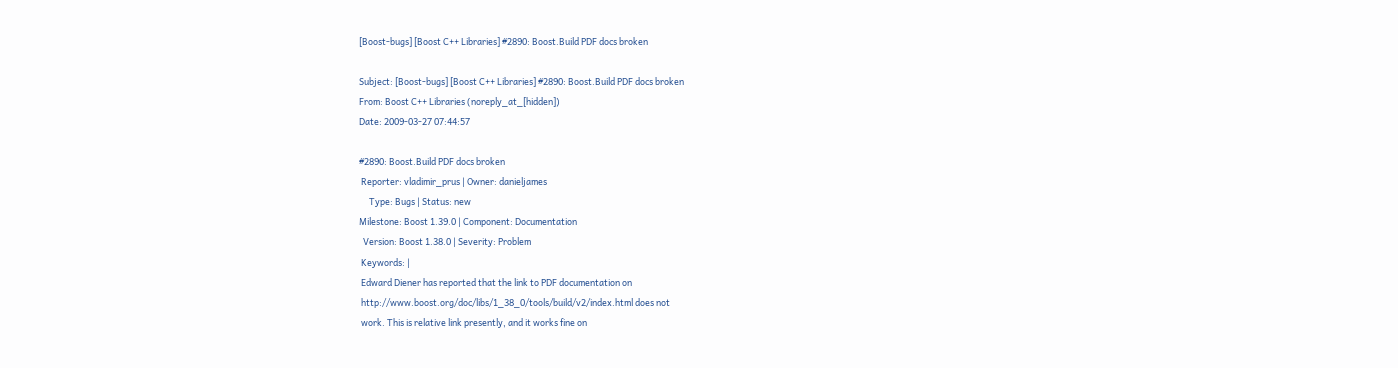[Boost-bugs] [Boost C++ Libraries] #2890: Boost.Build PDF docs broken

Subject: [Boost-bugs] [Boost C++ Libraries] #2890: Boost.Build PDF docs broken
From: Boost C++ Libraries (noreply_at_[hidden])
Date: 2009-03-27 07:44:57

#2890: Boost.Build PDF docs broken
 Reporter: vladimir_prus | Owner: danieljames
     Type: Bugs | Status: new
Milestone: Boost 1.39.0 | Component: Documentation
  Version: Boost 1.38.0 | Severity: Problem
 Keywords: |
 Edward Diener has reported that the link to PDF documentation on
 http://www.boost.org/doc/libs/1_38_0/tools/build/v2/index.html does not
 work. This is relative link presently, and it works fine on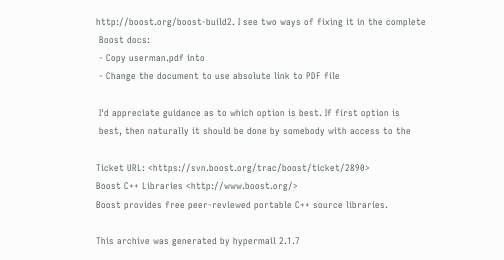http://boost.org/boost-build2. I see two ways of fixing it in the complete
 Boost docs:
 - Copy userman.pdf into
 - Change the document to use absolute link to PDF file

 I'd appreciate guidance as to which option is best. If first option is
 best, then naturally it should be done by somebody with access to the

Ticket URL: <https://svn.boost.org/trac/boost/ticket/2890>
Boost C++ Libraries <http://www.boost.org/>
Boost provides free peer-reviewed portable C++ source libraries.

This archive was generated by hypermail 2.1.7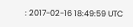: 2017-02-16 18:49:59 UTC